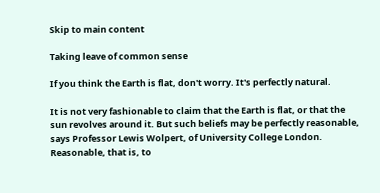Skip to main content

Taking leave of common sense

If you think the Earth is flat, don't worry. It's perfectly natural.

It is not very fashionable to claim that the Earth is flat, or that the sun revolves around it. But such beliefs may be perfectly reasonable, says Professor Lewis Wolpert, of University College London. Reasonable, that is, to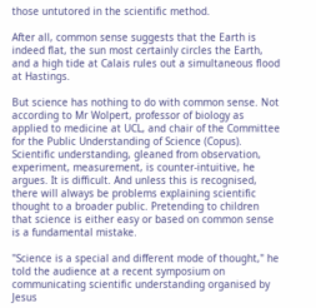those untutored in the scientific method.

After all, common sense suggests that the Earth is indeed flat, the sun most certainly circles the Earth, and a high tide at Calais rules out a simultaneous flood at Hastings.

But science has nothing to do with common sense. Not according to Mr Wolpert, professor of biology as applied to medicine at UCL, and chair of the Committee for the Public Understanding of Science (Copus). Scientific understanding, gleaned from observation, experiment, measurement, is counter-intuitive, he argues. It is difficult. And unless this is recognised, there will always be problems explaining scientific thought to a broader public. Pretending to children that science is either easy or based on common sense is a fundamental mistake.

"Science is a special and different mode of thought," he told the audience at a recent symposium on communicating scientific understanding organised by Jesus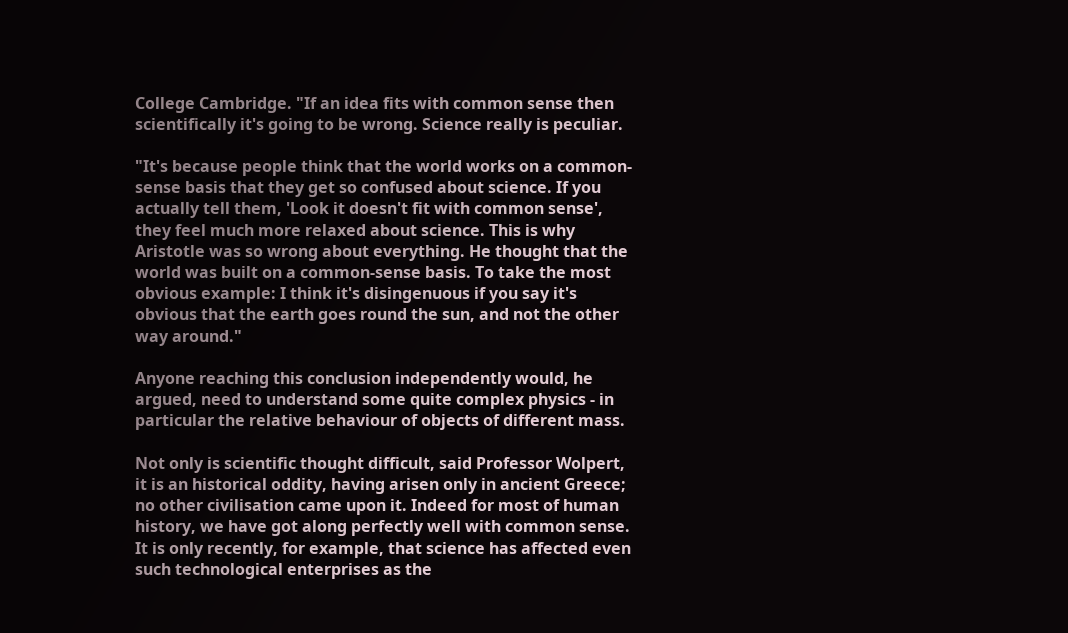College Cambridge. "If an idea fits with common sense then scientifically it's going to be wrong. Science really is peculiar.

"It's because people think that the world works on a common-sense basis that they get so confused about science. If you actually tell them, 'Look it doesn't fit with common sense', they feel much more relaxed about science. This is why Aristotle was so wrong about everything. He thought that the world was built on a common-sense basis. To take the most obvious example: I think it's disingenuous if you say it's obvious that the earth goes round the sun, and not the other way around."

Anyone reaching this conclusion independently would, he argued, need to understand some quite complex physics - in particular the relative behaviour of objects of different mass.

Not only is scientific thought difficult, said Professor Wolpert, it is an historical oddity, having arisen only in ancient Greece; no other civilisation came upon it. Indeed for most of human history, we have got along perfectly well with common sense. It is only recently, for example, that science has affected even such technological enterprises as the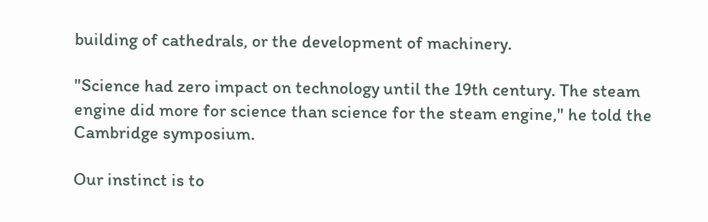building of cathedrals, or the development of machinery.

"Science had zero impact on technology until the 19th century. The steam engine did more for science than science for the steam engine," he told the Cambridge symposium.

Our instinct is to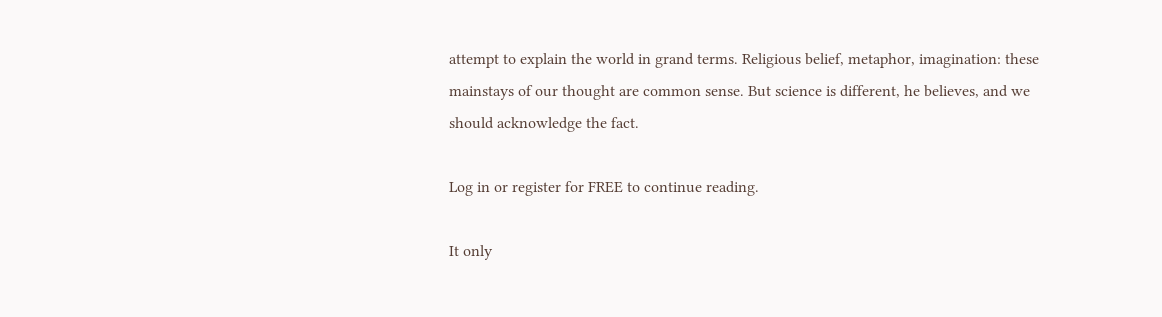attempt to explain the world in grand terms. Religious belief, metaphor, imagination: these mainstays of our thought are common sense. But science is different, he believes, and we should acknowledge the fact.

Log in or register for FREE to continue reading.

It only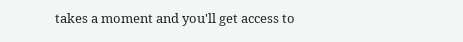takes a moment and you'll get access to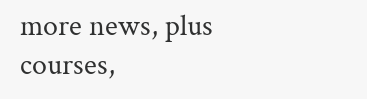more news, plus courses,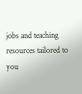jobs and teaching resources tailored to you